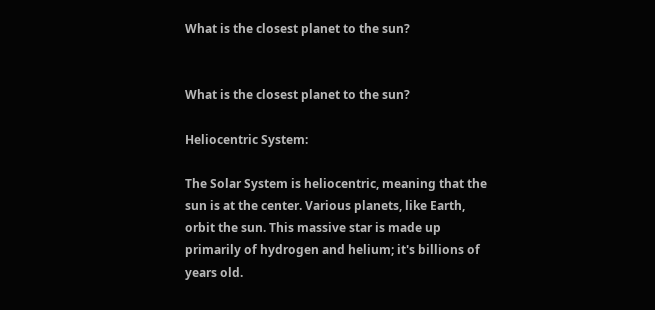What is the closest planet to the sun?


What is the closest planet to the sun?

Heliocentric System:

The Solar System is heliocentric, meaning that the sun is at the center. Various planets, like Earth, orbit the sun. This massive star is made up primarily of hydrogen and helium; it's billions of years old.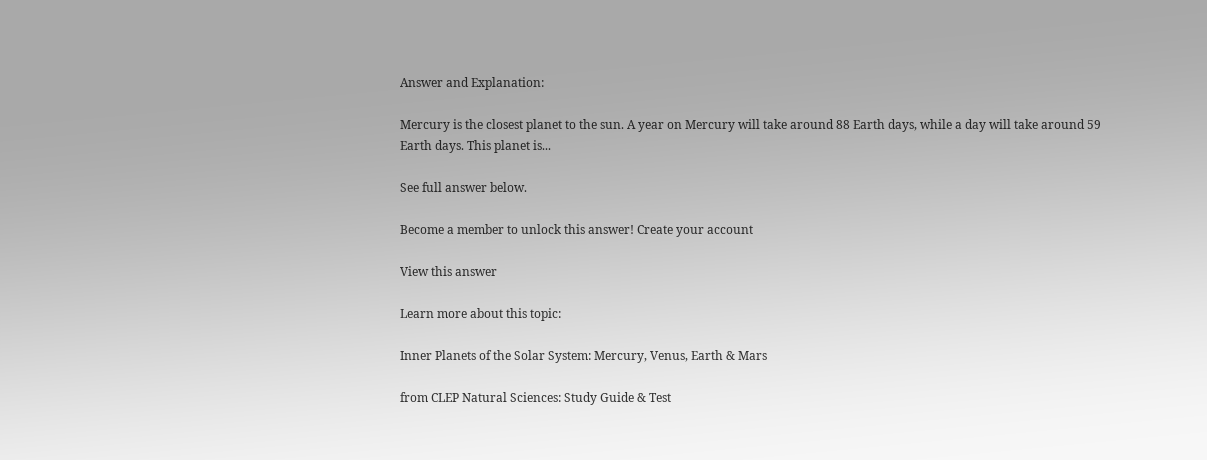Answer and Explanation:

Mercury is the closest planet to the sun. A year on Mercury will take around 88 Earth days, while a day will take around 59 Earth days. This planet is...

See full answer below.

Become a member to unlock this answer! Create your account

View this answer

Learn more about this topic:

Inner Planets of the Solar System: Mercury, Venus, Earth & Mars

from CLEP Natural Sciences: Study Guide & Test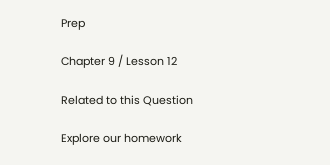Prep

Chapter 9 / Lesson 12

Related to this Question

Explore our homework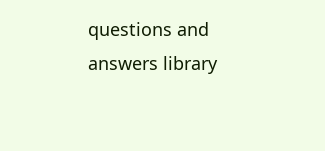questions and answers library